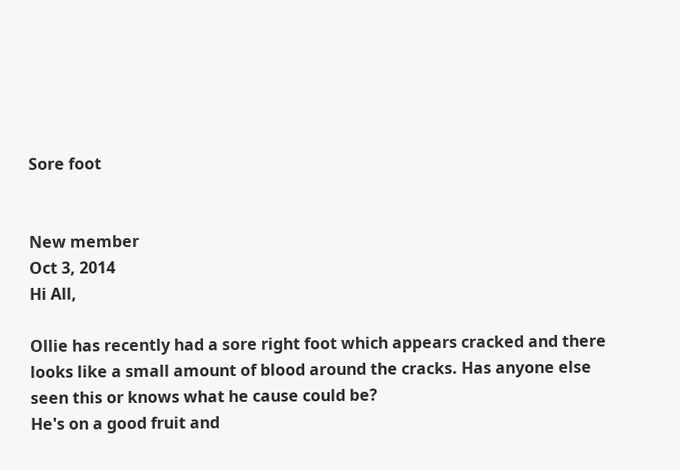Sore foot


New member
Oct 3, 2014
Hi All,

Ollie has recently had a sore right foot which appears cracked and there looks like a small amount of blood around the cracks. Has anyone else seen this or knows what he cause could be?
He's on a good fruit and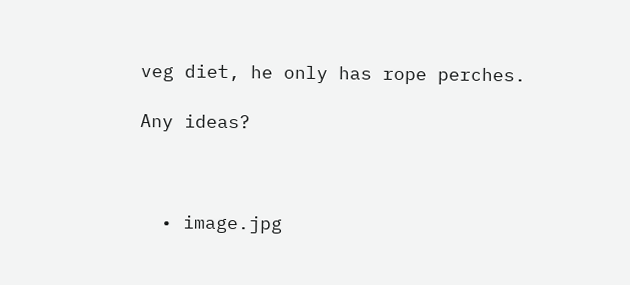veg diet, he only has rope perches.

Any ideas?



  • image.jpg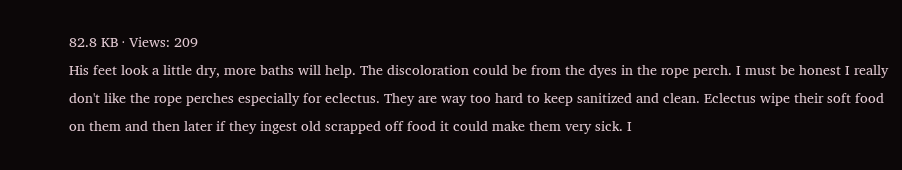82.8 KB · Views: 209
His feet look a little dry, more baths will help. The discoloration could be from the dyes in the rope perch. I must be honest I really don't like the rope perches especially for eclectus. They are way too hard to keep sanitized and clean. Eclectus wipe their soft food on them and then later if they ingest old scrapped off food it could make them very sick. I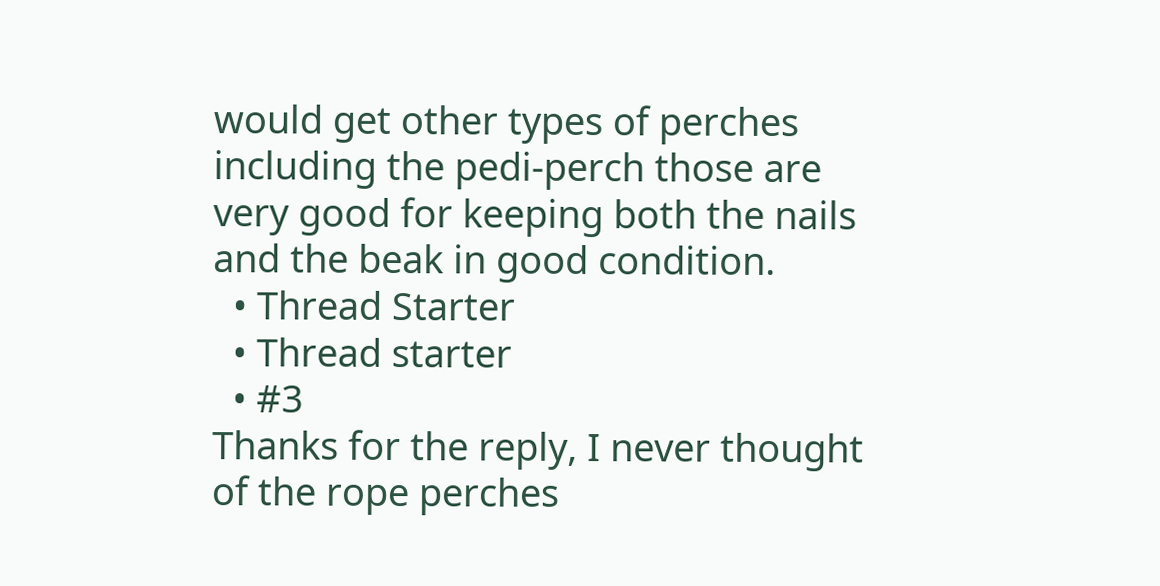would get other types of perches including the pedi-perch those are very good for keeping both the nails and the beak in good condition.
  • Thread Starter
  • Thread starter
  • #3
Thanks for the reply, I never thought of the rope perches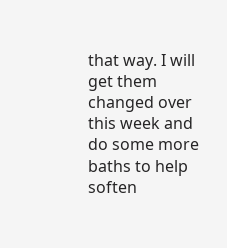that way. I will get them changed over this week and do some more baths to help soften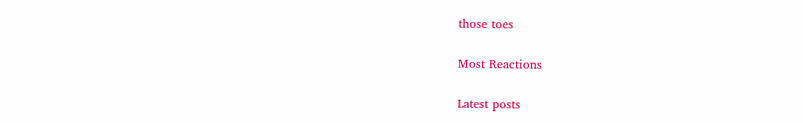those toes

Most Reactions

Latest posts